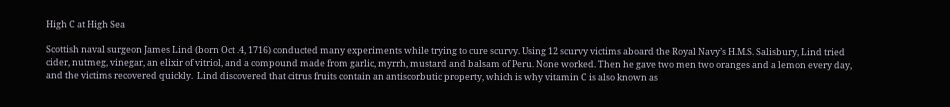High C at High Sea

Scottish naval surgeon James Lind (born Oct .4, 1716) conducted many experiments while trying to cure scurvy. Using 12 scurvy victims aboard the Royal Navy’s H.M.S. Salisbury, Lind tried cider, nutmeg, vinegar, an elixir of vitriol, and a compound made from garlic, myrrh, mustard and balsam of Peru. None worked. Then he gave two men two oranges and a lemon every day, and the victims recovered quickly.  Lind discovered that citrus fruits contain an antiscorbutic property, which is why vitamin C is also known as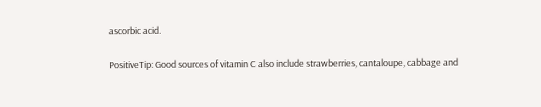ascorbic acid.

PositiveTip: Good sources of vitamin C also include strawberries, cantaloupe, cabbage and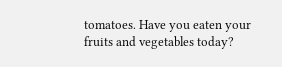tomatoes. Have you eaten your fruits and vegetables today?